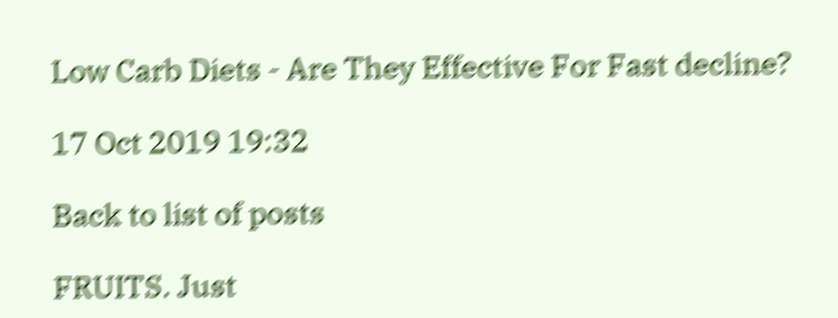Low Carb Diets - Are They Effective For Fast decline?

17 Oct 2019 19:32

Back to list of posts

FRUITS. Just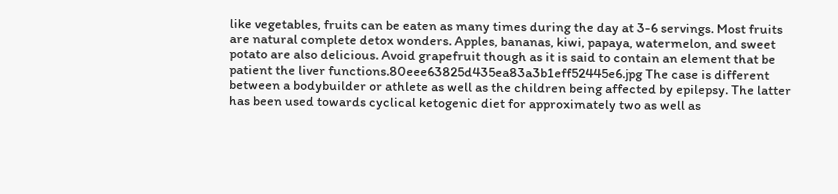like vegetables, fruits can be eaten as many times during the day at 3-6 servings. Most fruits are natural complete detox wonders. Apples, bananas, kiwi, papaya, watermelon, and sweet potato are also delicious. Avoid grapefruit though as it is said to contain an element that be patient the liver functions.80eee63825d435ea83a3b1eff52445e6.jpg The case is different between a bodybuilder or athlete as well as the children being affected by epilepsy. The latter has been used towards cyclical ketogenic diet for approximately two as well as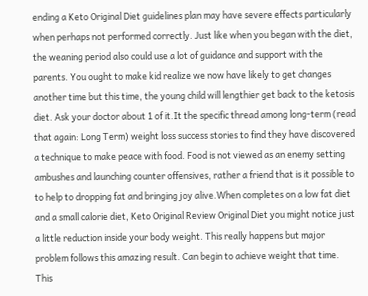ending a Keto Original Diet guidelines plan may have severe effects particularly when perhaps not performed correctly. Just like when you began with the diet, the weaning period also could use a lot of guidance and support with the parents. You ought to make kid realize we now have likely to get changes another time but this time, the young child will lengthier get back to the ketosis diet. Ask your doctor about 1 of it.It the specific thread among long-term (read that again: Long Term) weight loss success stories to find they have discovered a technique to make peace with food. Food is not viewed as an enemy setting ambushes and launching counter offensives, rather a friend that is it possible to to help to dropping fat and bringing joy alive.When completes on a low fat diet and a small calorie diet, Keto Original Review Original Diet you might notice just a little reduction inside your body weight. This really happens but major problem follows this amazing result. Can begin to achieve weight that time. This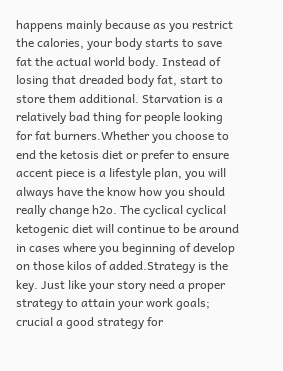happens mainly because as you restrict the calories, your body starts to save fat the actual world body. Instead of losing that dreaded body fat, start to store them additional. Starvation is a relatively bad thing for people looking for fat burners.Whether you choose to end the ketosis diet or prefer to ensure accent piece is a lifestyle plan, you will always have the know how you should really change h2o. The cyclical cyclical ketogenic diet will continue to be around in cases where you beginning of develop on those kilos of added.Strategy is the key. Just like your story need a proper strategy to attain your work goals; crucial a good strategy for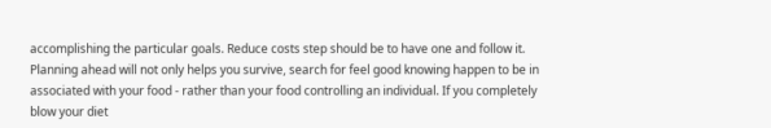accomplishing the particular goals. Reduce costs step should be to have one and follow it. Planning ahead will not only helps you survive, search for feel good knowing happen to be in associated with your food - rather than your food controlling an individual. If you completely blow your diet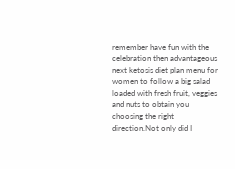remember have fun with the celebration then advantageous next ketosis diet plan menu for women to follow a big salad loaded with fresh fruit, veggies and nuts to obtain you choosing the right direction.Not only did I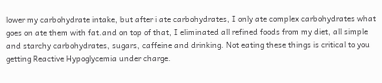lower my carbohydrate intake, but after i ate carbohydrates, I only ate complex carbohydrates what goes on ate them with fat.and on top of that, I eliminated all refined foods from my diet, all simple and starchy carbohydrates, sugars, caffeine and drinking. Not eating these things is critical to you getting Reactive Hypoglycemia under charge.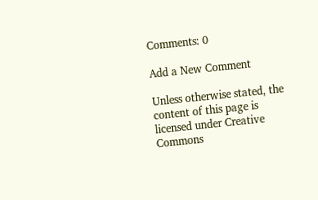Comments: 0

Add a New Comment

Unless otherwise stated, the content of this page is licensed under Creative Commons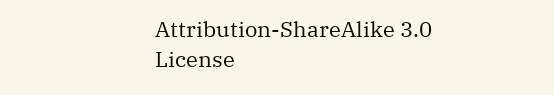Attribution-ShareAlike 3.0 License